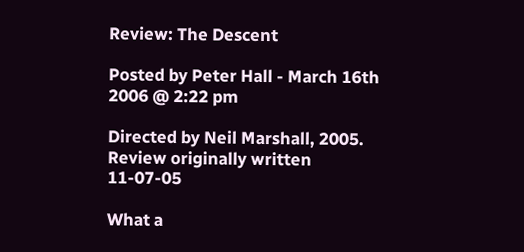Review: The Descent

Posted by Peter Hall - March 16th 2006 @ 2:22 pm

Directed by Neil Marshall, 2005. Review originally written 11-07-05

What a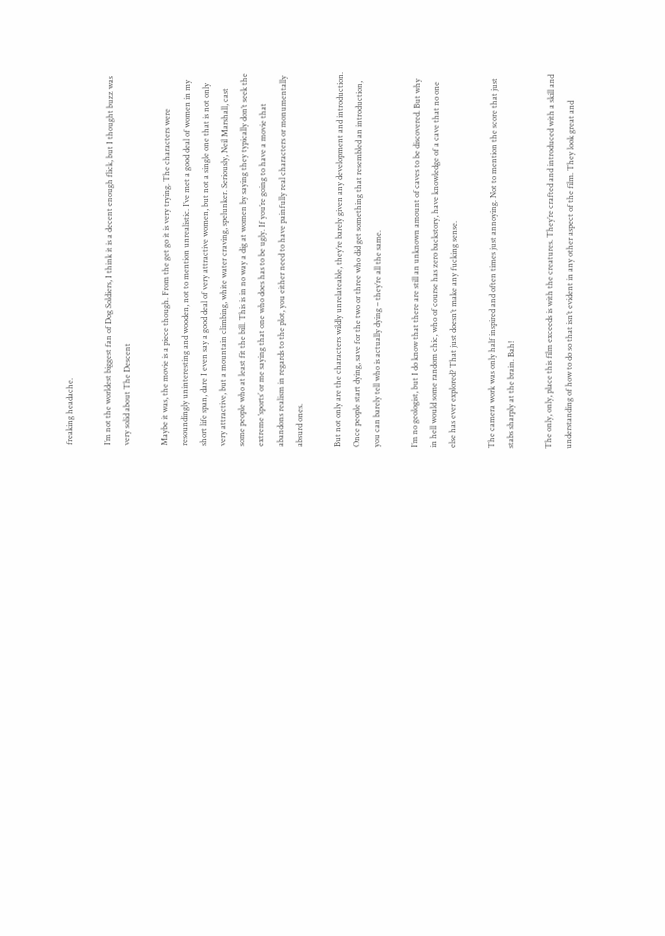freaking headache.

I’m not the worldest biggest fan of Dog Soldiers, I think it is a decent enough flick, but I thought buzz was very solid about The Descent

Maybe it was, the movie is a piece though. From the get go it is very trying. The characters were resoundingly uninteresting and wooden, not to mention unrealistic. I’ve met a good deal of women in my short life span, dare I even say a good deal of very attractive women, but not a single one that is not only very attractive, but a mountain climbing, white water craving, spelunker. Seriously, Neil Marshall, cast some people who at least fit the bill. This is in no way a dig at women by saying they typically don’t seek the extreme ‘sports’ or me saying that one who does has to be ugly. If you’re going to have a movie that abandons realism in regards to the plot, you either need to have painfully real characters or monumentally absurd ones.

But not only are the characters wildly unrelateable, they’re barely given any development and introduction. Once people start dying, save for the two or three who did get something that resembled an introduction, you can barely tell who is actually dying – they’re all the same.

I’m no geologist, but I do know that there are still an unknown amount of caves to be discovered. But why in hell would some random chic, who of course has zero backstory, have knowledge of a cave that no one else has ever explored? That just doesn’t make any fucking sense.

The camera work was only half inspired and often times just annoying. Not to mention the score that just stabs sharply at the brain. Bah!

The only, only, place this film exceeds is with the creatures. They’re crafted and introduced with a skill and understanding of how to do so that isn’t evident in any other aspect of the film. They look great and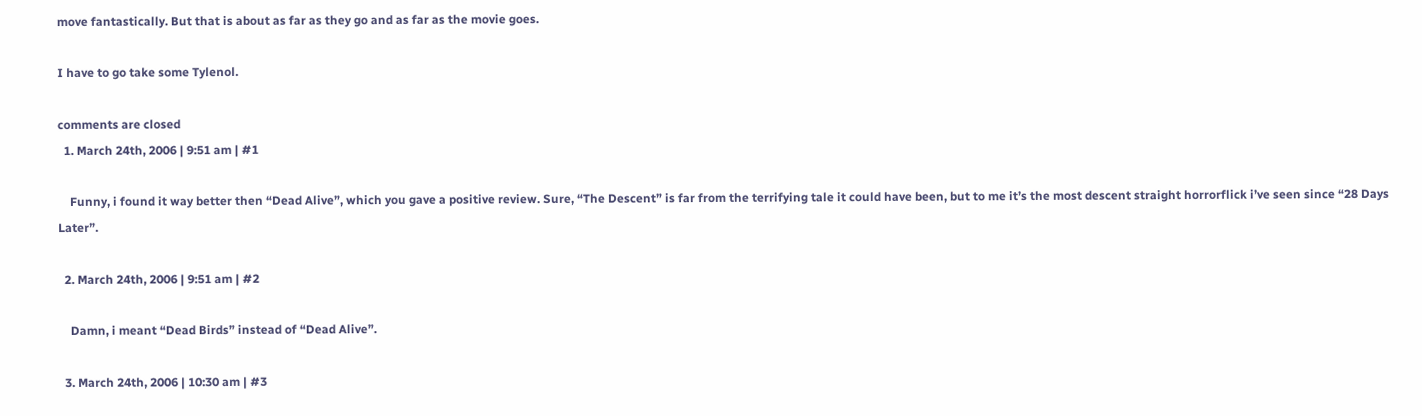move fantastically. But that is about as far as they go and as far as the movie goes.

I have to go take some Tylenol.

comments are closed
  1. March 24th, 2006 | 9:51 am | #1

    Funny, i found it way better then “Dead Alive”, which you gave a positive review. Sure, “The Descent” is far from the terrifying tale it could have been, but to me it’s the most descent straight horrorflick i’ve seen since “28 Days Later”.

  2. March 24th, 2006 | 9:51 am | #2

    Damn, i meant “Dead Birds” instead of “Dead Alive”.

  3. March 24th, 2006 | 10:30 am | #3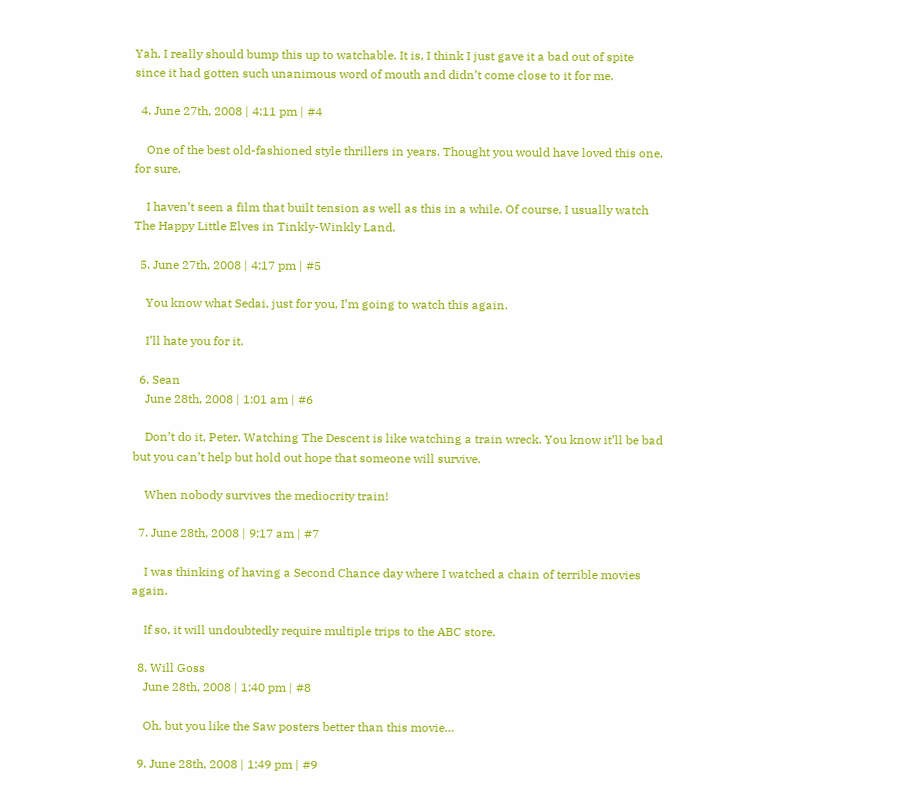Yah, I really should bump this up to watchable. It is, I think I just gave it a bad out of spite since it had gotten such unanimous word of mouth and didn’t come close to it for me.

  4. June 27th, 2008 | 4:11 pm | #4

    One of the best old-fashioned style thrillers in years. Thought you would have loved this one, for sure.

    I haven’t seen a film that built tension as well as this in a while. Of course, I usually watch The Happy Little Elves in Tinkly-Winkly Land.

  5. June 27th, 2008 | 4:17 pm | #5

    You know what Sedai, just for you, I’m going to watch this again.

    I’ll hate you for it.

  6. Sean
    June 28th, 2008 | 1:01 am | #6

    Don’t do it, Peter. Watching The Descent is like watching a train wreck. You know it’ll be bad but you can’t help but hold out hope that someone will survive.

    When nobody survives the mediocrity train!

  7. June 28th, 2008 | 9:17 am | #7

    I was thinking of having a Second Chance day where I watched a chain of terrible movies again.

    If so, it will undoubtedly require multiple trips to the ABC store.

  8. Will Goss
    June 28th, 2008 | 1:40 pm | #8

    Oh, but you like the Saw posters better than this movie…

  9. June 28th, 2008 | 1:49 pm | #9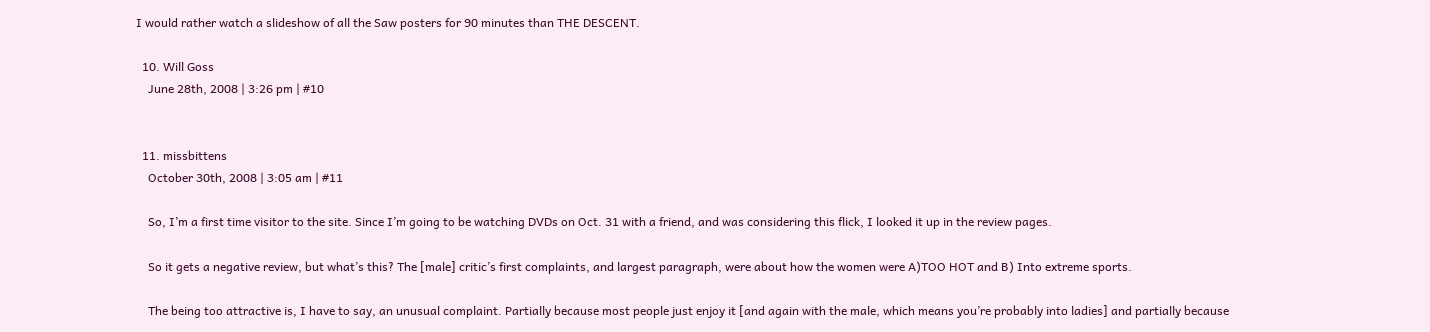I would rather watch a slideshow of all the Saw posters for 90 minutes than THE DESCENT.

  10. Will Goss
    June 28th, 2008 | 3:26 pm | #10


  11. missbittens
    October 30th, 2008 | 3:05 am | #11

    So, I’m a first time visitor to the site. Since I’m going to be watching DVDs on Oct. 31 with a friend, and was considering this flick, I looked it up in the review pages.

    So it gets a negative review, but what’s this? The [male] critic’s first complaints, and largest paragraph, were about how the women were A)TOO HOT and B) Into extreme sports.

    The being too attractive is, I have to say, an unusual complaint. Partially because most people just enjoy it [and again with the male, which means you’re probably into ladies] and partially because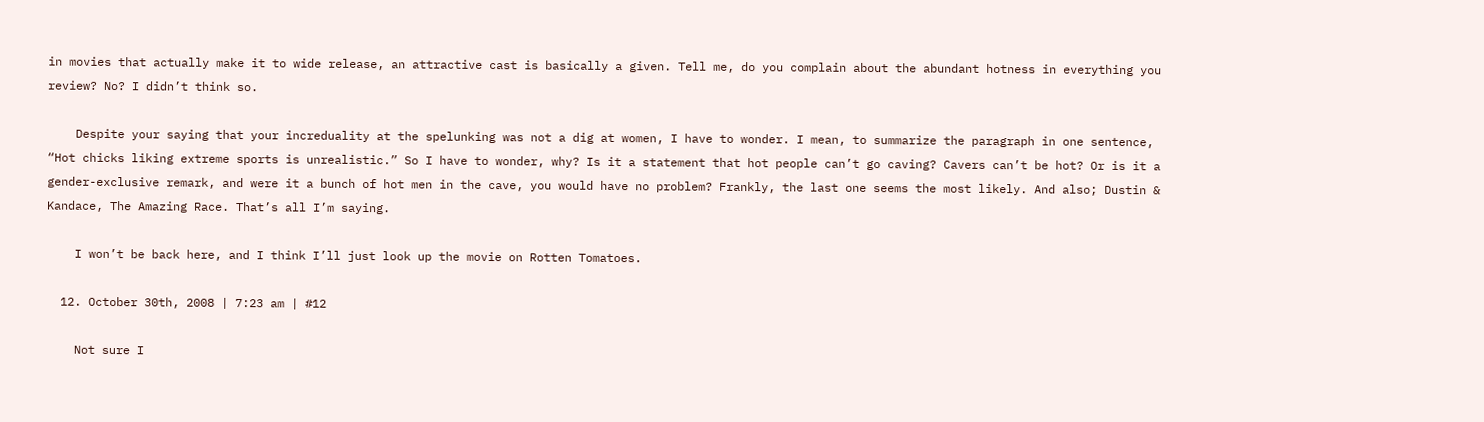in movies that actually make it to wide release, an attractive cast is basically a given. Tell me, do you complain about the abundant hotness in everything you review? No? I didn’t think so.

    Despite your saying that your increduality at the spelunking was not a dig at women, I have to wonder. I mean, to summarize the paragraph in one sentence, “Hot chicks liking extreme sports is unrealistic.” So I have to wonder, why? Is it a statement that hot people can’t go caving? Cavers can’t be hot? Or is it a gender-exclusive remark, and were it a bunch of hot men in the cave, you would have no problem? Frankly, the last one seems the most likely. And also; Dustin & Kandace, The Amazing Race. That’s all I’m saying.

    I won’t be back here, and I think I’ll just look up the movie on Rotten Tomatoes.

  12. October 30th, 2008 | 7:23 am | #12

    Not sure I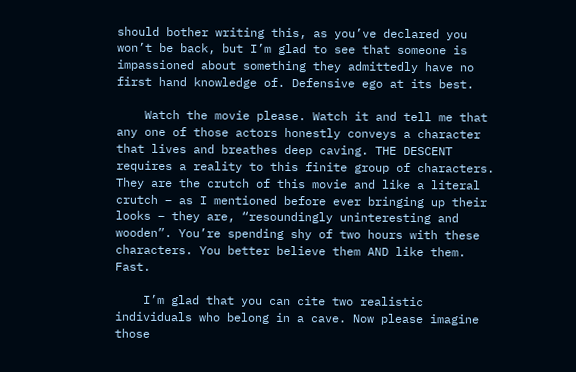should bother writing this, as you’ve declared you won’t be back, but I’m glad to see that someone is impassioned about something they admittedly have no first hand knowledge of. Defensive ego at its best.

    Watch the movie please. Watch it and tell me that any one of those actors honestly conveys a character that lives and breathes deep caving. THE DESCENT requires a reality to this finite group of characters. They are the crutch of this movie and like a literal crutch – as I mentioned before ever bringing up their looks – they are, “resoundingly uninteresting and wooden”. You’re spending shy of two hours with these characters. You better believe them AND like them. Fast.

    I’m glad that you can cite two realistic individuals who belong in a cave. Now please imagine those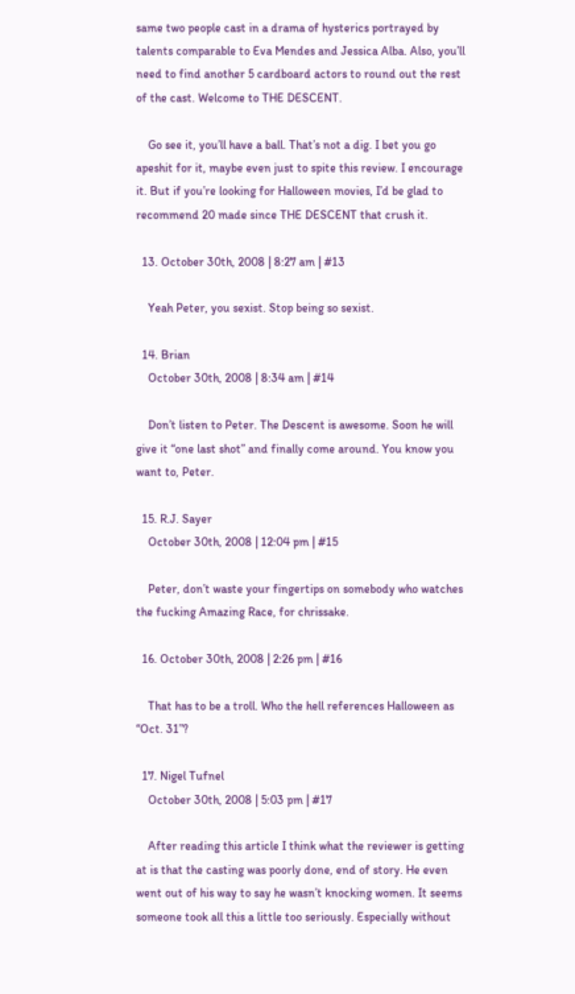same two people cast in a drama of hysterics portrayed by talents comparable to Eva Mendes and Jessica Alba. Also, you’ll need to find another 5 cardboard actors to round out the rest of the cast. Welcome to THE DESCENT.

    Go see it, you’ll have a ball. That’s not a dig. I bet you go apeshit for it, maybe even just to spite this review. I encourage it. But if you’re looking for Halloween movies, I’d be glad to recommend 20 made since THE DESCENT that crush it.

  13. October 30th, 2008 | 8:27 am | #13

    Yeah Peter, you sexist. Stop being so sexist.

  14. Brian
    October 30th, 2008 | 8:34 am | #14

    Don’t listen to Peter. The Descent is awesome. Soon he will give it “one last shot” and finally come around. You know you want to, Peter.

  15. R.J. Sayer
    October 30th, 2008 | 12:04 pm | #15

    Peter, don’t waste your fingertips on somebody who watches the fucking Amazing Race, for chrissake.

  16. October 30th, 2008 | 2:26 pm | #16

    That has to be a troll. Who the hell references Halloween as “Oct. 31”?

  17. Nigel Tufnel
    October 30th, 2008 | 5:03 pm | #17

    After reading this article I think what the reviewer is getting at is that the casting was poorly done, end of story. He even went out of his way to say he wasn’t knocking women. It seems someone took all this a little too seriously. Especially without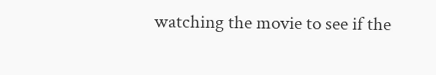watching the movie to see if the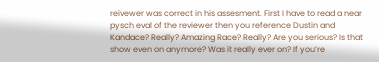reivewer was correct in his assesment. First I have to read a near pysch eval of the reviewer then you reference Dustin and Kandace? Really? Amazing Race? Really? Are you serious? Is that show even on anymore? Was it really ever on? If you’re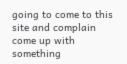going to come to this site and complain come up with something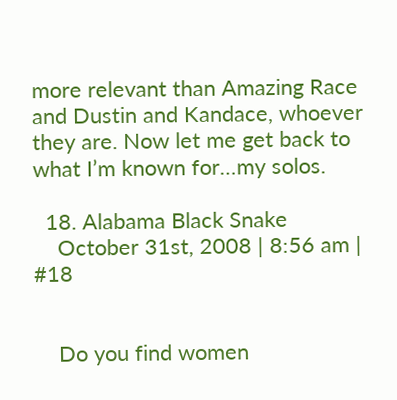more relevant than Amazing Race and Dustin and Kandace, whoever they are. Now let me get back to what I’m known for…my solos.

  18. Alabama Black Snake
    October 31st, 2008 | 8:56 am | #18


    Do you find women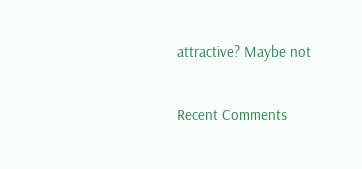attractive? Maybe not

Recent Comments